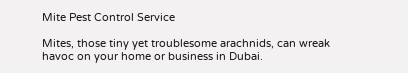Mite Pest Control Service

Mites, those tiny yet troublesome arachnids, can wreak havoc on your home or business in Dubai.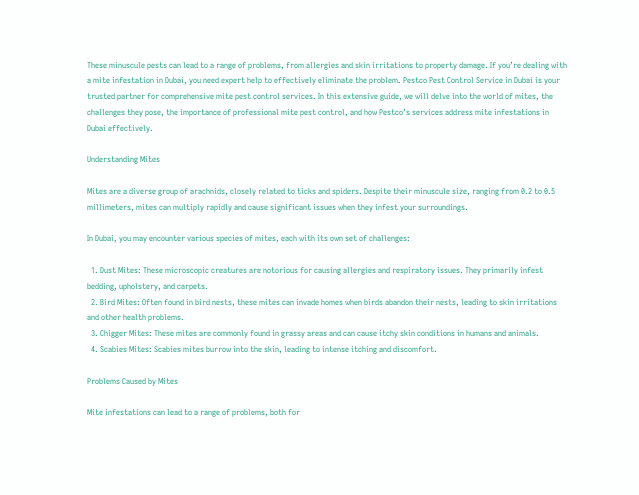These minuscule pests can lead to a range of problems, from allergies and skin irritations to property damage. If you’re dealing with a mite infestation in Dubai, you need expert help to effectively eliminate the problem. Pestco Pest Control Service in Dubai is your trusted partner for comprehensive mite pest control services. In this extensive guide, we will delve into the world of mites, the challenges they pose, the importance of professional mite pest control, and how Pestco’s services address mite infestations in Dubai effectively.

Understanding Mites

Mites are a diverse group of arachnids, closely related to ticks and spiders. Despite their minuscule size, ranging from 0.2 to 0.5 millimeters, mites can multiply rapidly and cause significant issues when they infest your surroundings.

In Dubai, you may encounter various species of mites, each with its own set of challenges:

  1. Dust Mites: These microscopic creatures are notorious for causing allergies and respiratory issues. They primarily infest bedding, upholstery, and carpets.
  2. Bird Mites: Often found in bird nests, these mites can invade homes when birds abandon their nests, leading to skin irritations and other health problems.
  3. Chigger Mites: These mites are commonly found in grassy areas and can cause itchy skin conditions in humans and animals.
  4. Scabies Mites: Scabies mites burrow into the skin, leading to intense itching and discomfort.

Problems Caused by Mites

Mite infestations can lead to a range of problems, both for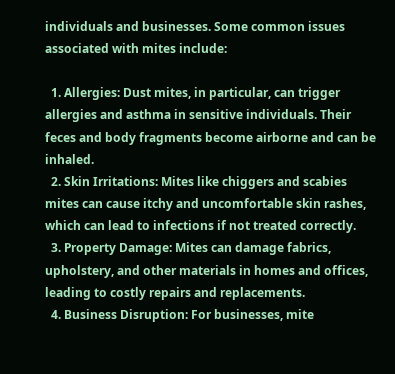individuals and businesses. Some common issues associated with mites include:

  1. Allergies: Dust mites, in particular, can trigger allergies and asthma in sensitive individuals. Their feces and body fragments become airborne and can be inhaled.
  2. Skin Irritations: Mites like chiggers and scabies mites can cause itchy and uncomfortable skin rashes, which can lead to infections if not treated correctly.
  3. Property Damage: Mites can damage fabrics, upholstery, and other materials in homes and offices, leading to costly repairs and replacements.
  4. Business Disruption: For businesses, mite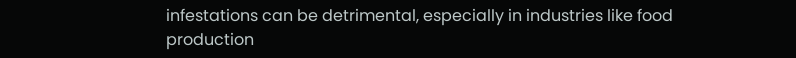infestations can be detrimental, especially in industries like food production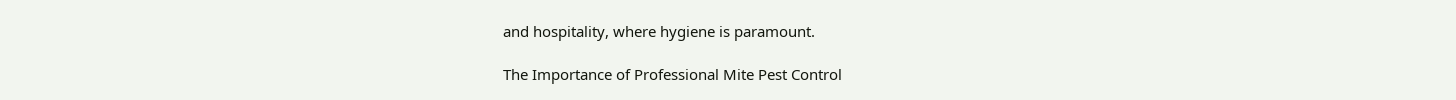and hospitality, where hygiene is paramount.

The Importance of Professional Mite Pest Control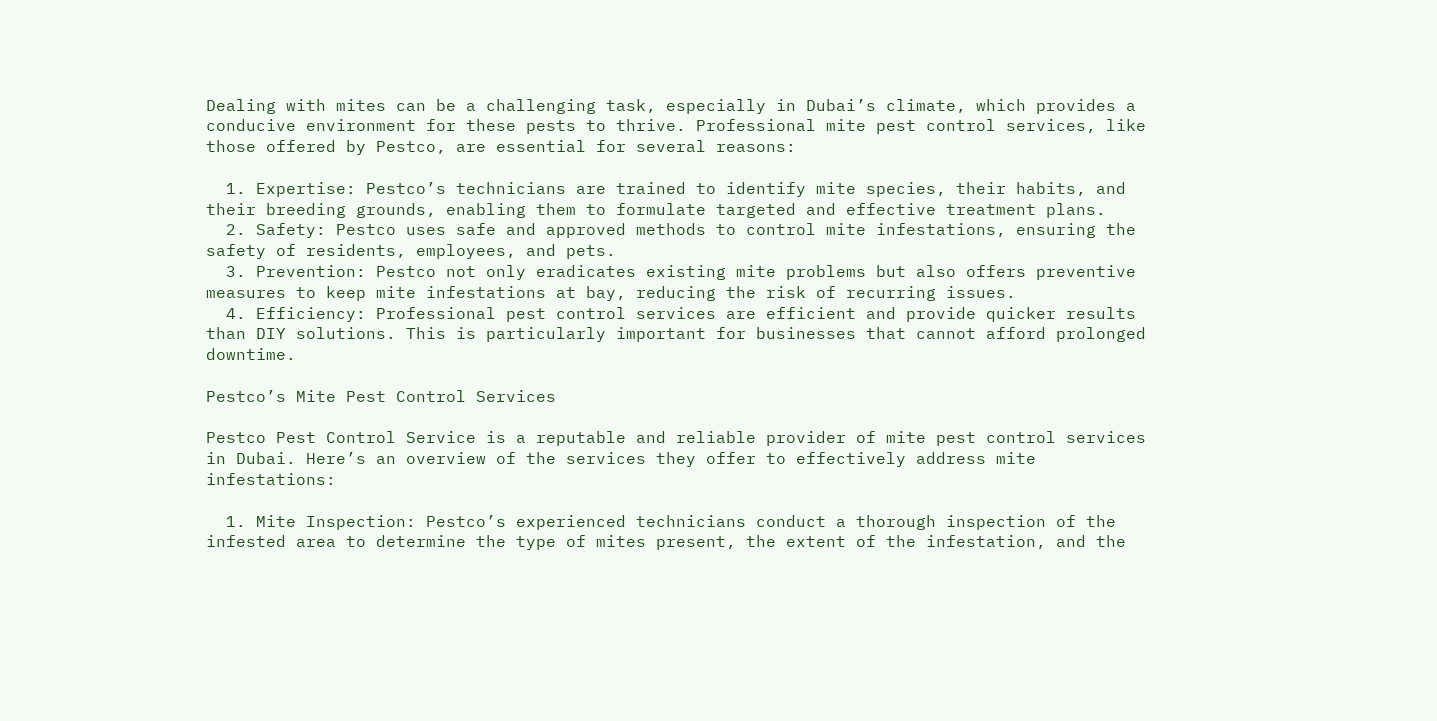Dealing with mites can be a challenging task, especially in Dubai’s climate, which provides a conducive environment for these pests to thrive. Professional mite pest control services, like those offered by Pestco, are essential for several reasons:

  1. Expertise: Pestco’s technicians are trained to identify mite species, their habits, and their breeding grounds, enabling them to formulate targeted and effective treatment plans.
  2. Safety: Pestco uses safe and approved methods to control mite infestations, ensuring the safety of residents, employees, and pets.
  3. Prevention: Pestco not only eradicates existing mite problems but also offers preventive measures to keep mite infestations at bay, reducing the risk of recurring issues.
  4. Efficiency: Professional pest control services are efficient and provide quicker results than DIY solutions. This is particularly important for businesses that cannot afford prolonged downtime.

Pestco’s Mite Pest Control Services

Pestco Pest Control Service is a reputable and reliable provider of mite pest control services in Dubai. Here’s an overview of the services they offer to effectively address mite infestations:

  1. Mite Inspection: Pestco’s experienced technicians conduct a thorough inspection of the infested area to determine the type of mites present, the extent of the infestation, and the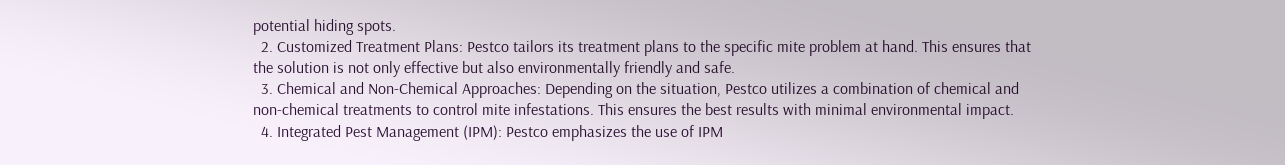potential hiding spots.
  2. Customized Treatment Plans: Pestco tailors its treatment plans to the specific mite problem at hand. This ensures that the solution is not only effective but also environmentally friendly and safe.
  3. Chemical and Non-Chemical Approaches: Depending on the situation, Pestco utilizes a combination of chemical and non-chemical treatments to control mite infestations. This ensures the best results with minimal environmental impact.
  4. Integrated Pest Management (IPM): Pestco emphasizes the use of IPM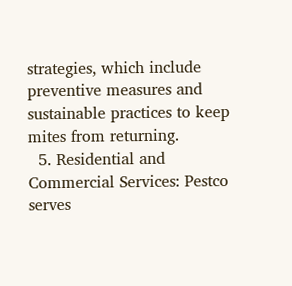strategies, which include preventive measures and sustainable practices to keep mites from returning.
  5. Residential and Commercial Services: Pestco serves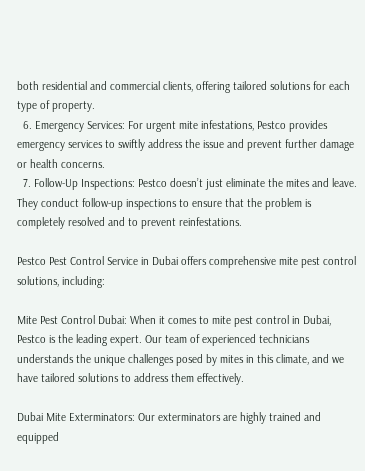both residential and commercial clients, offering tailored solutions for each type of property.
  6. Emergency Services: For urgent mite infestations, Pestco provides emergency services to swiftly address the issue and prevent further damage or health concerns.
  7. Follow-Up Inspections: Pestco doesn’t just eliminate the mites and leave. They conduct follow-up inspections to ensure that the problem is completely resolved and to prevent reinfestations.

Pestco Pest Control Service in Dubai offers comprehensive mite pest control solutions, including:

Mite Pest Control Dubai: When it comes to mite pest control in Dubai, Pestco is the leading expert. Our team of experienced technicians understands the unique challenges posed by mites in this climate, and we have tailored solutions to address them effectively.

Dubai Mite Exterminators: Our exterminators are highly trained and equipped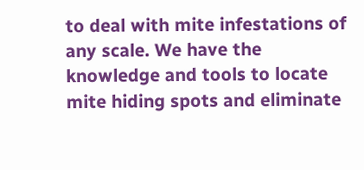to deal with mite infestations of any scale. We have the knowledge and tools to locate mite hiding spots and eliminate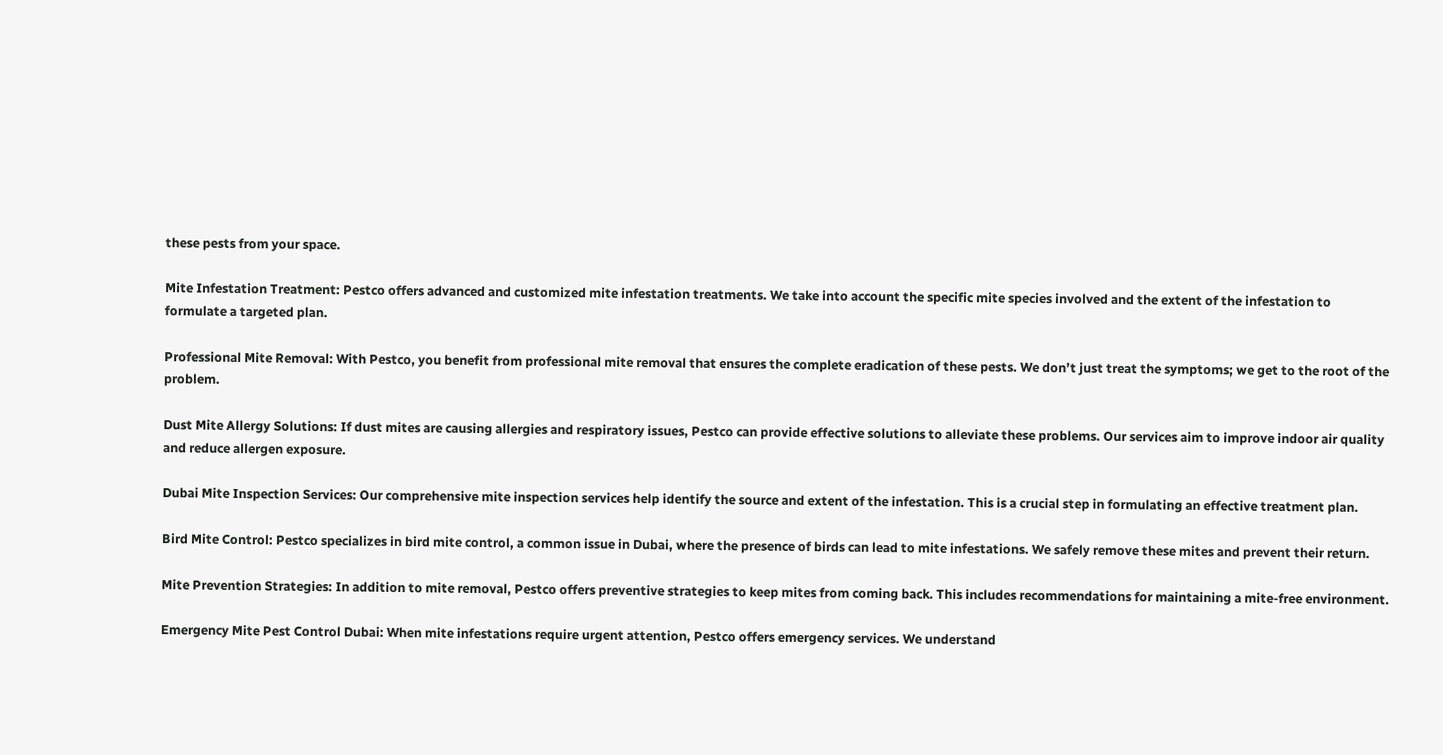these pests from your space.

Mite Infestation Treatment: Pestco offers advanced and customized mite infestation treatments. We take into account the specific mite species involved and the extent of the infestation to formulate a targeted plan.

Professional Mite Removal: With Pestco, you benefit from professional mite removal that ensures the complete eradication of these pests. We don’t just treat the symptoms; we get to the root of the problem.

Dust Mite Allergy Solutions: If dust mites are causing allergies and respiratory issues, Pestco can provide effective solutions to alleviate these problems. Our services aim to improve indoor air quality and reduce allergen exposure.

Dubai Mite Inspection Services: Our comprehensive mite inspection services help identify the source and extent of the infestation. This is a crucial step in formulating an effective treatment plan.

Bird Mite Control: Pestco specializes in bird mite control, a common issue in Dubai, where the presence of birds can lead to mite infestations. We safely remove these mites and prevent their return.

Mite Prevention Strategies: In addition to mite removal, Pestco offers preventive strategies to keep mites from coming back. This includes recommendations for maintaining a mite-free environment.

Emergency Mite Pest Control Dubai: When mite infestations require urgent attention, Pestco offers emergency services. We understand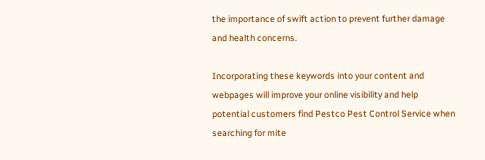the importance of swift action to prevent further damage and health concerns.

Incorporating these keywords into your content and webpages will improve your online visibility and help potential customers find Pestco Pest Control Service when searching for mite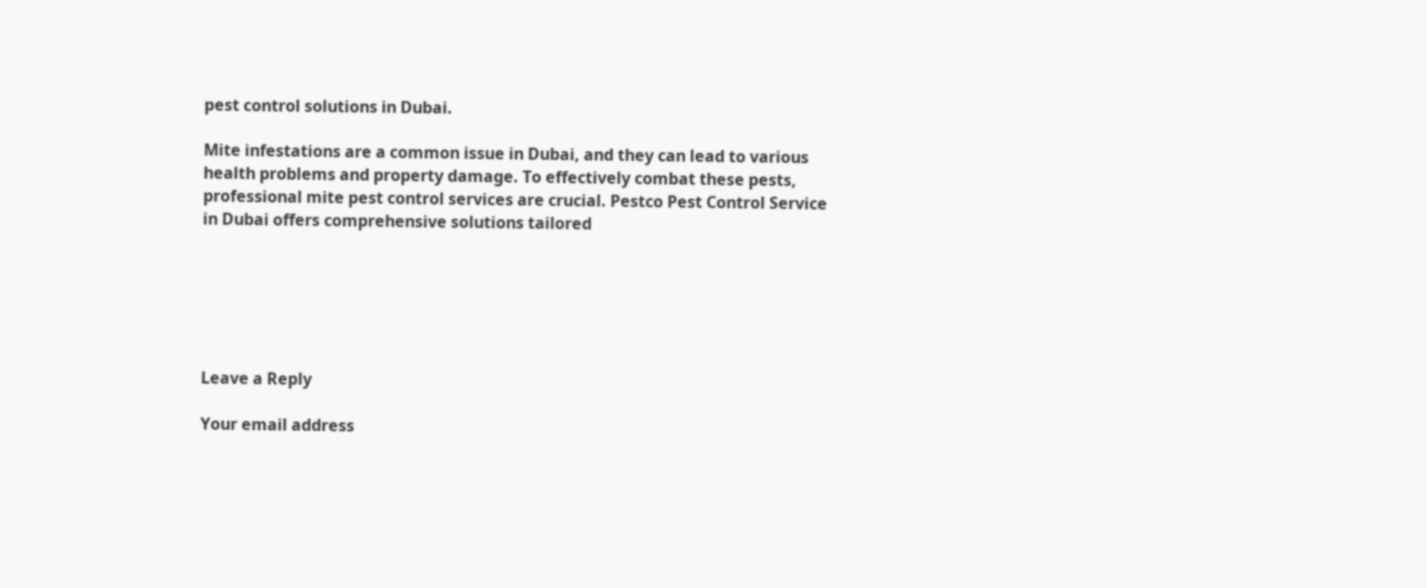pest control solutions in Dubai.

Mite infestations are a common issue in Dubai, and they can lead to various health problems and property damage. To effectively combat these pests, professional mite pest control services are crucial. Pestco Pest Control Service in Dubai offers comprehensive solutions tailored






Leave a Reply

Your email address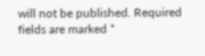will not be published. Required fields are marked *